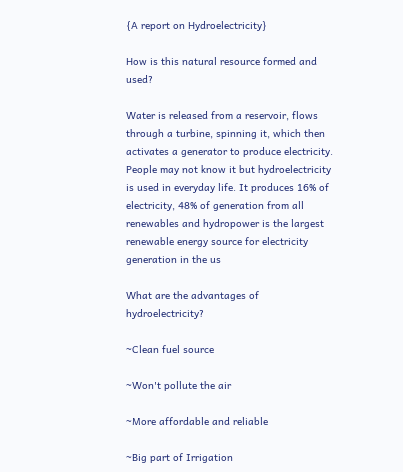{A report on Hydroelectricity}

How is this natural resource formed and used?

Water is released from a reservoir, flows through a turbine, spinning it, which then activates a generator to produce electricity. People may not know it but hydroelectricity is used in everyday life. It produces 16% of electricity, 48% of generation from all renewables and hydropower is the largest renewable energy source for electricity generation in the us

What are the advantages of hydroelectricity?

~Clean fuel source

~Won't pollute the air

~More affordable and reliable

~Big part of Irrigation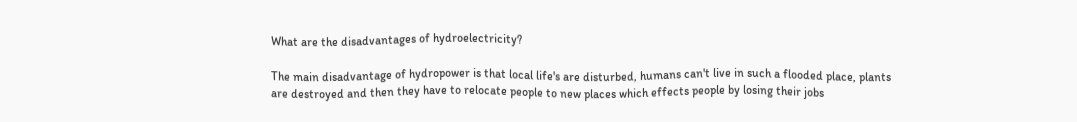What are the disadvantages of hydroelectricity?

The main disadvantage of hydropower is that local life's are disturbed, humans can't live in such a flooded place, plants are destroyed and then they have to relocate people to new places which effects people by losing their jobs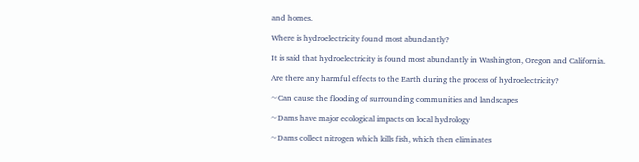and homes.

Where is hydroelectricity found most abundantly?

It is said that hydroelectricity is found most abundantly in Washington, Oregon and California.

Are there any harmful effects to the Earth during the process of hydroelectricity?

~Can cause the flooding of surrounding communities and landscapes

~Dams have major ecological impacts on local hydrology

~Dams collect nitrogen which kills fish, which then eliminates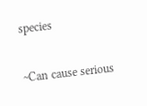species

~Can cause serious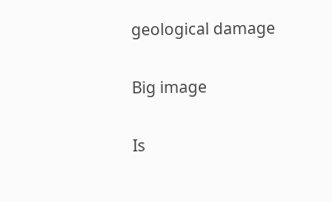geological damage

Big image

Is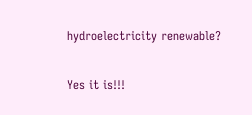hydroelectricity renewable?

Yes it is!!!